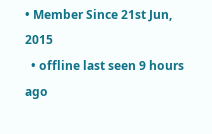• Member Since 21st Jun, 2015
  • offline last seen 9 hours ago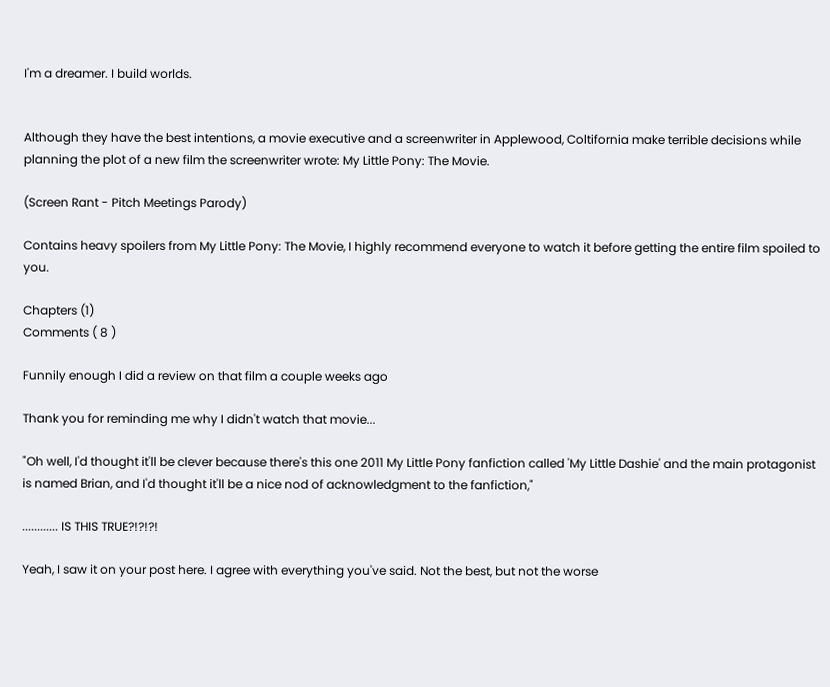I'm a dreamer. I build worlds.


Although they have the best intentions, a movie executive and a screenwriter in Applewood, Coltifornia make terrible decisions while planning the plot of a new film the screenwriter wrote: My Little Pony: The Movie.

(Screen Rant - Pitch Meetings Parody)

Contains heavy spoilers from My Little Pony: The Movie, I highly recommend everyone to watch it before getting the entire film spoiled to you.

Chapters (1)
Comments ( 8 )

Funnily enough I did a review on that film a couple weeks ago

Thank you for reminding me why I didn't watch that movie...

"Oh well, I'd thought it'll be clever because there's this one 2011 My Little Pony fanfiction called 'My Little Dashie' and the main protagonist is named Brian, and I'd thought it'll be a nice nod of acknowledgment to the fanfiction,"

............ IS THIS TRUE?!?!?!

Yeah, I saw it on your post here. I agree with everything you've said. Not the best, but not the worse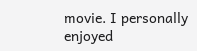movie. I personally enjoyed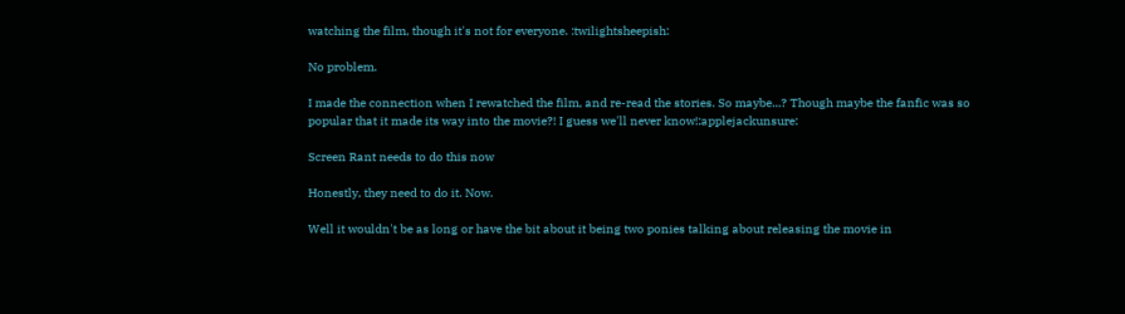watching the film, though it's not for everyone. :twilightsheepish:

No problem.

I made the connection when I rewatched the film, and re-read the stories. So maybe...? Though maybe the fanfic was so popular that it made its way into the movie?! I guess we'll never know!:applejackunsure:

Screen Rant needs to do this now

Honestly, they need to do it. Now.

Well it wouldn't be as long or have the bit about it being two ponies talking about releasing the movie in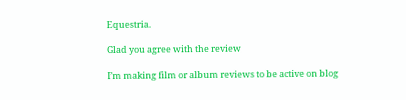Equestria.

Glad you agree with the review

I’m making film or album reviews to be active on blog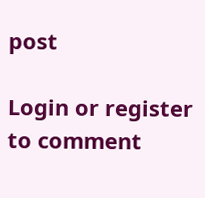post

Login or register to comment